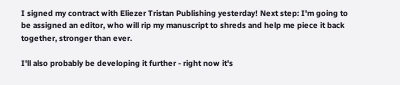I signed my contract with Eliezer Tristan Publishing yesterday! Next step: I'm going to be assigned an editor, who will rip my manuscript to shreds and help me piece it back together, stronger than ever.

I'll also probably be developing it further - right now it's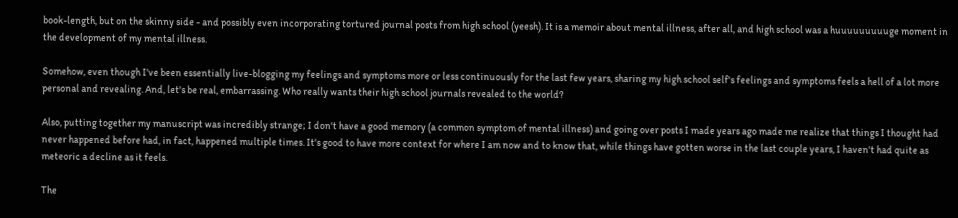book-length, but on the skinny side - and possibly even incorporating tortured journal posts from high school (yeesh). It is a memoir about mental illness, after all, and high school was a huuuuuuuuuge moment in the development of my mental illness.

Somehow, even though I've been essentially live-blogging my feelings and symptoms more or less continuously for the last few years, sharing my high school self's feelings and symptoms feels a hell of a lot more personal and revealing. And, let's be real, embarrassing. Who really wants their high school journals revealed to the world?

Also, putting together my manuscript was incredibly strange; I don't have a good memory (a common symptom of mental illness) and going over posts I made years ago made me realize that things I thought had never happened before had, in fact, happened multiple times. It's good to have more context for where I am now and to know that, while things have gotten worse in the last couple years, I haven't had quite as meteoric a decline as it feels.

The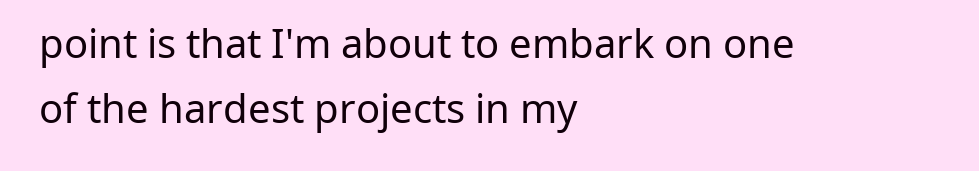point is that I'm about to embark on one of the hardest projects in my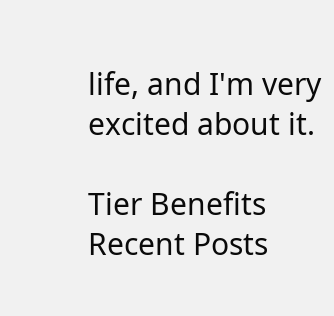life, and I'm very excited about it.

Tier Benefits
Recent Posts